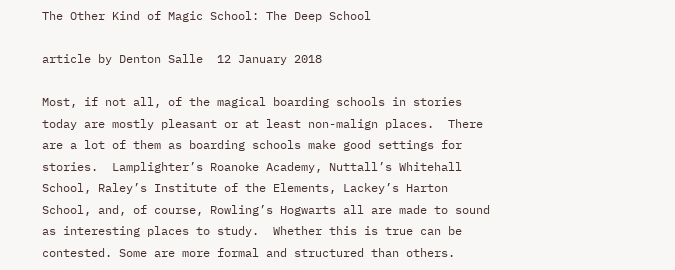The Other Kind of Magic School: The Deep School

article by Denton Salle  12 January 2018

Most, if not all, of the magical boarding schools in stories today are mostly pleasant or at least non-malign places.  There are a lot of them as boarding schools make good settings for stories.  Lamplighter’s Roanoke Academy, Nuttall’s Whitehall School, Raley’s Institute of the Elements, Lackey’s Harton School, and, of course, Rowling’s Hogwarts all are made to sound as interesting places to study.  Whether this is true can be contested. Some are more formal and structured than others.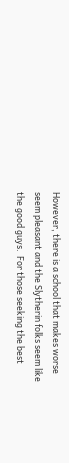However, there is a school that makes worse seem pleasant and the Slytherin folks seem like the good guys.  For those seeking the best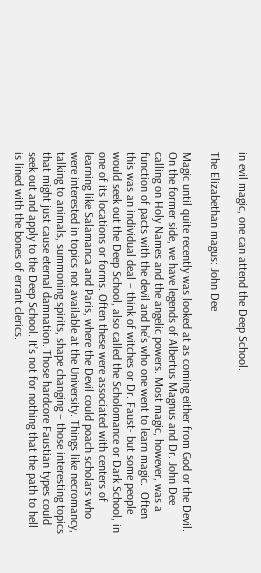in evil magic, one can attend the Deep School.

The Elizabethan magus: John Dee

Magic until quite recently was looked at as coming either from God or the Devil.  On the former side, we have legends of Albertus Magnus and Dr. John Dee calling on Holy Names and the angelic powers. Most magic, however, was a function of pacts with the devil and he’s who one went to learn magic.  Often this was an individual deal – think of witches or Dr. Faust- but some people would seek out the Deep School, also called the Scholomance or Dark School, in one of its locations or forms. Often these were associated with centers of learning like Salamanca and Paris, where the Devil could poach scholars who were interested in topics not available at the University. Things like necromancy, talking to animals, summoning spirits, shape changing – those interesting topics that might just cause eternal damnation. Those hardcore Faustian types could seek out and apply to the Deep School. It’s not for nothing that the path to hell is lined with the bones of errant clerics.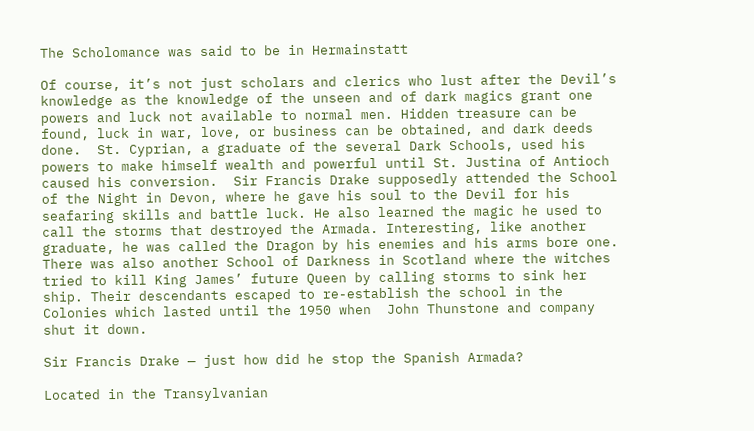The Scholomance was said to be in Hermainstatt

Of course, it’s not just scholars and clerics who lust after the Devil’s knowledge as the knowledge of the unseen and of dark magics grant one powers and luck not available to normal men. Hidden treasure can be found, luck in war, love, or business can be obtained, and dark deeds done.  St. Cyprian, a graduate of the several Dark Schools, used his powers to make himself wealth and powerful until St. Justina of Antioch caused his conversion.  Sir Francis Drake supposedly attended the School of the Night in Devon, where he gave his soul to the Devil for his seafaring skills and battle luck. He also learned the magic he used to call the storms that destroyed the Armada. Interesting, like another graduate, he was called the Dragon by his enemies and his arms bore one. There was also another School of Darkness in Scotland where the witches tried to kill King James’ future Queen by calling storms to sink her ship. Their descendants escaped to re-establish the school in the Colonies which lasted until the 1950 when  John Thunstone and company shut it down.

Sir Francis Drake — just how did he stop the Spanish Armada?

Located in the Transylvanian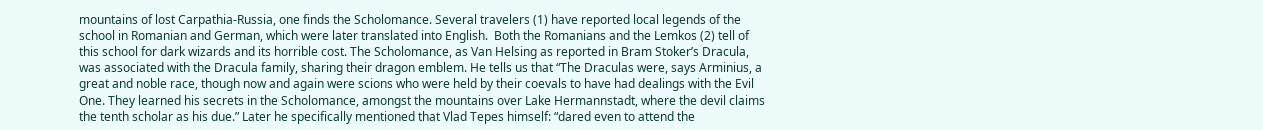mountains of lost Carpathia-Russia, one finds the Scholomance. Several travelers (1) have reported local legends of the school in Romanian and German, which were later translated into English.  Both the Romanians and the Lemkos (2) tell of this school for dark wizards and its horrible cost. The Scholomance, as Van Helsing as reported in Bram Stoker’s Dracula, was associated with the Dracula family, sharing their dragon emblem. He tells us that “The Draculas were, says Arminius, a great and noble race, though now and again were scions who were held by their coevals to have had dealings with the Evil One. They learned his secrets in the Scholomance, amongst the mountains over Lake Hermannstadt, where the devil claims the tenth scholar as his due.” Later he specifically mentioned that Vlad Tepes himself: “dared even to attend the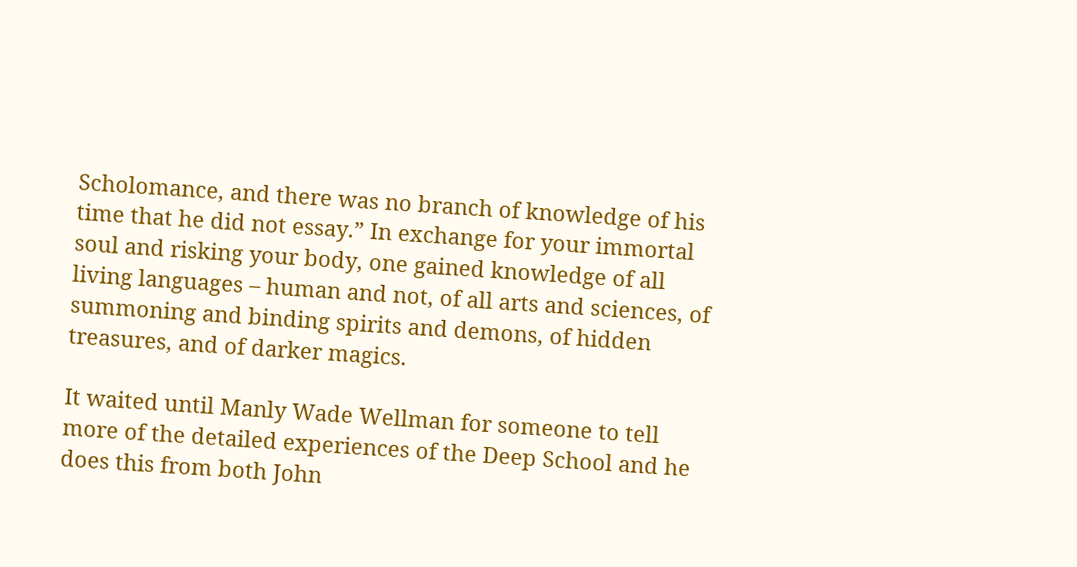Scholomance, and there was no branch of knowledge of his time that he did not essay.” In exchange for your immortal soul and risking your body, one gained knowledge of all living languages – human and not, of all arts and sciences, of summoning and binding spirits and demons, of hidden treasures, and of darker magics.

It waited until Manly Wade Wellman for someone to tell more of the detailed experiences of the Deep School and he does this from both John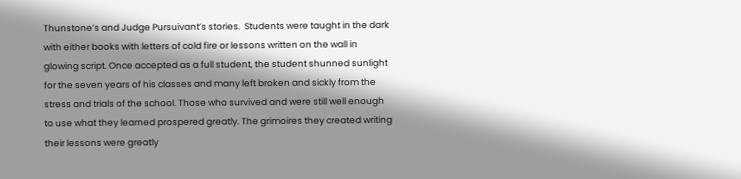Thunstone’s and Judge Pursuivant’s stories.  Students were taught in the dark with either books with letters of cold fire or lessons written on the wall in glowing script. Once accepted as a full student, the student shunned sunlight for the seven years of his classes and many left broken and sickly from the stress and trials of the school. Those who survived and were still well enough to use what they learned prospered greatly. The grimoires they created writing their lessons were greatly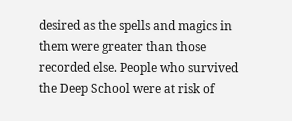desired as the spells and magics in them were greater than those recorded else. People who survived the Deep School were at risk of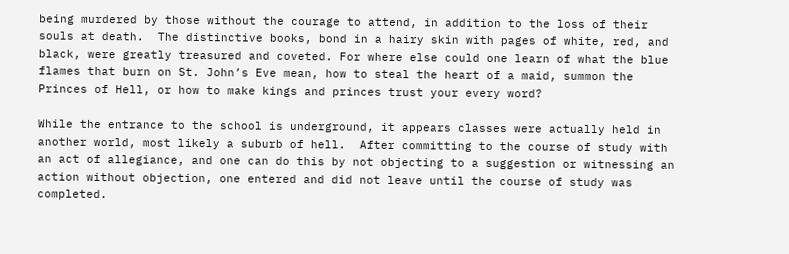being murdered by those without the courage to attend, in addition to the loss of their souls at death.  The distinctive books, bond in a hairy skin with pages of white, red, and black, were greatly treasured and coveted. For where else could one learn of what the blue flames that burn on St. John’s Eve mean, how to steal the heart of a maid, summon the Princes of Hell, or how to make kings and princes trust your every word?

While the entrance to the school is underground, it appears classes were actually held in another world, most likely a suburb of hell.  After committing to the course of study with an act of allegiance, and one can do this by not objecting to a suggestion or witnessing an action without objection, one entered and did not leave until the course of study was completed.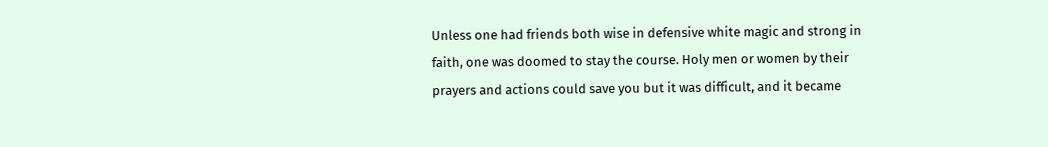Unless one had friends both wise in defensive white magic and strong in faith, one was doomed to stay the course. Holy men or women by their prayers and actions could save you but it was difficult, and it became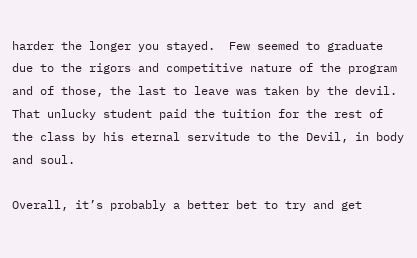harder the longer you stayed.  Few seemed to graduate due to the rigors and competitive nature of the program and of those, the last to leave was taken by the devil. That unlucky student paid the tuition for the rest of the class by his eternal servitude to the Devil, in body and soul.

Overall, it’s probably a better bet to try and get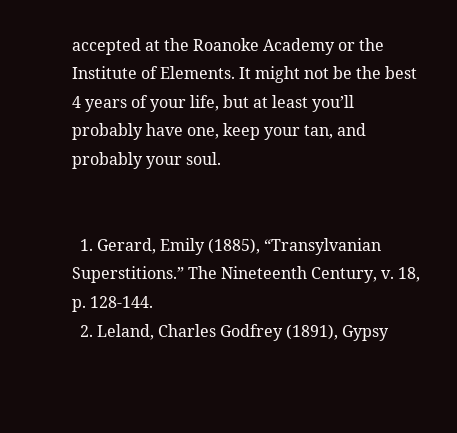accepted at the Roanoke Academy or the Institute of Elements. It might not be the best 4 years of your life, but at least you’ll probably have one, keep your tan, and probably your soul.


  1. Gerard, Emily (1885), “Transylvanian Superstitions.” The Nineteenth Century, v. 18, p. 128-144.
  2. Leland, Charles Godfrey (1891), Gypsy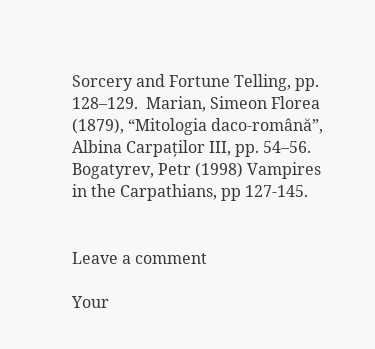Sorcery and Fortune Telling, pp. 128–129.  Marian, Simeon Florea (1879), “Mitologia daco-română”, Albina Carpaților III, pp. 54–56.  Bogatyrev, Petr (1998) Vampires in the Carpathians, pp 127-145.


Leave a comment

Your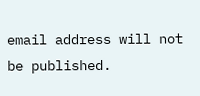email address will not be published.